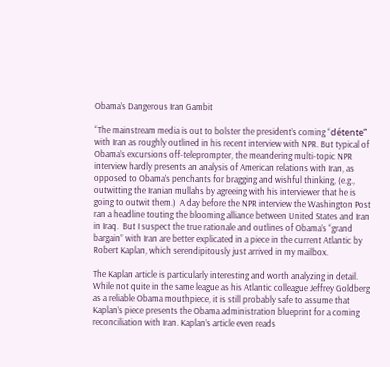Obama’s Dangerous Iran Gambit

“The mainstream media is out to bolster the president’s coming “détente” with Iran as roughly outlined in his recent interview with NPR. But typical of Obama’s excursions off-teleprompter, the meandering multi-topic NPR interview hardly presents an analysis of American relations with Iran, as opposed to Obama’s penchants for bragging and wishful thinking, (e.g., outwitting the Iranian mullahs by agreeing with his interviewer that he is going to outwit them.)  A day before the NPR interview the Washington Post ran a headline touting the blooming alliance between United States and Iran in Iraq.  But I suspect the true rationale and outlines of Obama’s “grand bargain” with Iran are better explicated in a piece in the current Atlantic by Robert Kaplan, which serendipitously just arrived in my mailbox.

The Kaplan article is particularly interesting and worth analyzing in detail. While not quite in the same league as his Atlantic colleague Jeffrey Goldberg as a reliable Obama mouthpiece, it is still probably safe to assume that Kaplan’s piece presents the Obama administration blueprint for a coming reconciliation with Iran. Kaplan’s article even reads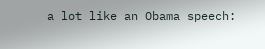a lot like an Obama speech: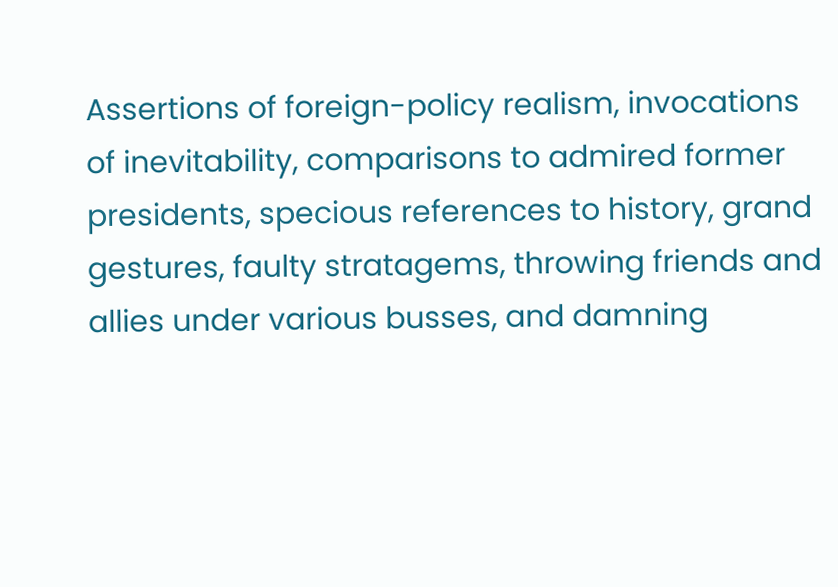Assertions of foreign-policy realism, invocations of inevitability, comparisons to admired former presidents, specious references to history, grand gestures, faulty stratagems, throwing friends and allies under various busses, and damning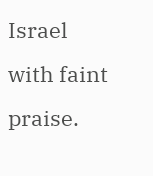Israel with faint praise.